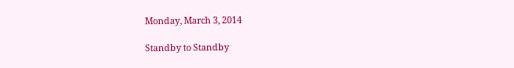Monday, March 3, 2014

Standby to Standby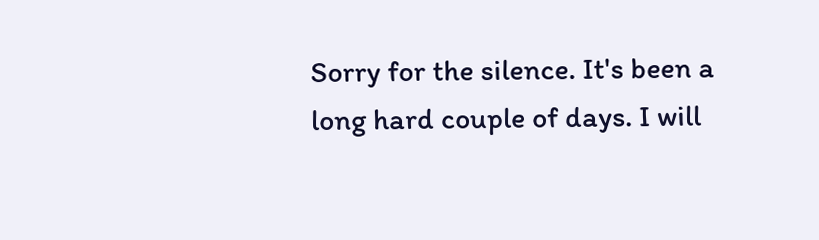Sorry for the silence. It's been a long hard couple of days. I will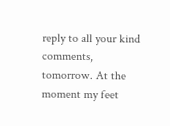reply to all your kind comments, tomorrow. At the moment my feet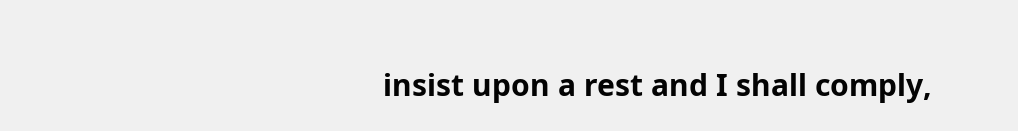insist upon a rest and I shall comply,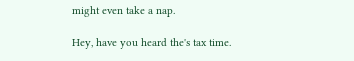might even take a nap.

Hey, have you heard the's tax time.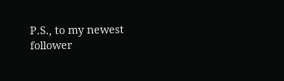P.S., to my newest follower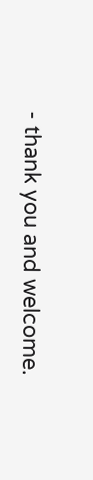- thank you and welcome.